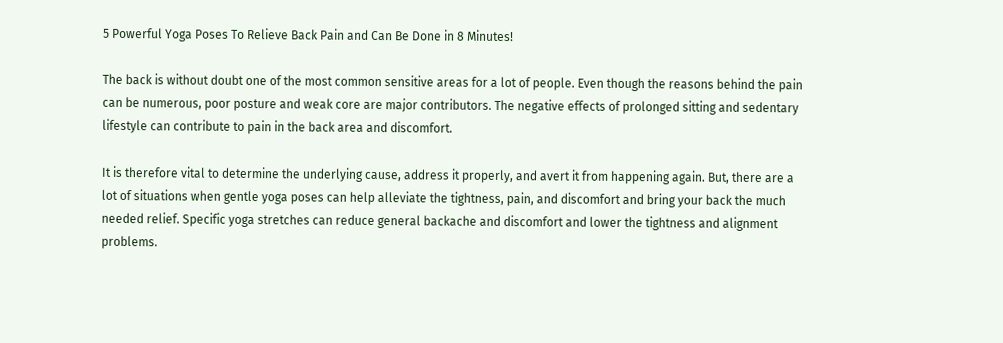5 Powerful Yoga Poses To Relieve Back Pain and Can Be Done in 8 Minutes!

The back is without doubt one of the most common sensitive areas for a lot of people. Even though the reasons behind the pain can be numerous, poor posture and weak core are major contributors. The negative effects of prolonged sitting and sedentary lifestyle can contribute to pain in the back area and discomfort.

It is therefore vital to determine the underlying cause, address it properly, and avert it from happening again. But, there are a lot of situations when gentle yoga poses can help alleviate the tightness, pain, and discomfort and bring your back the much needed relief. Specific yoga stretches can reduce general backache and discomfort and lower the tightness and alignment problems.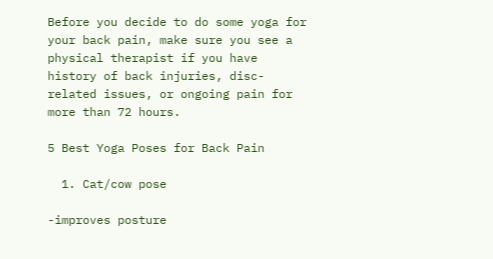Before you decide to do some yoga for your back pain, make sure you see a physical therapist if you have history of back injuries, disc-related issues, or ongoing pain for more than 72 hours.

5 Best Yoga Poses for Back Pain

  1. Cat/cow pose

-improves posture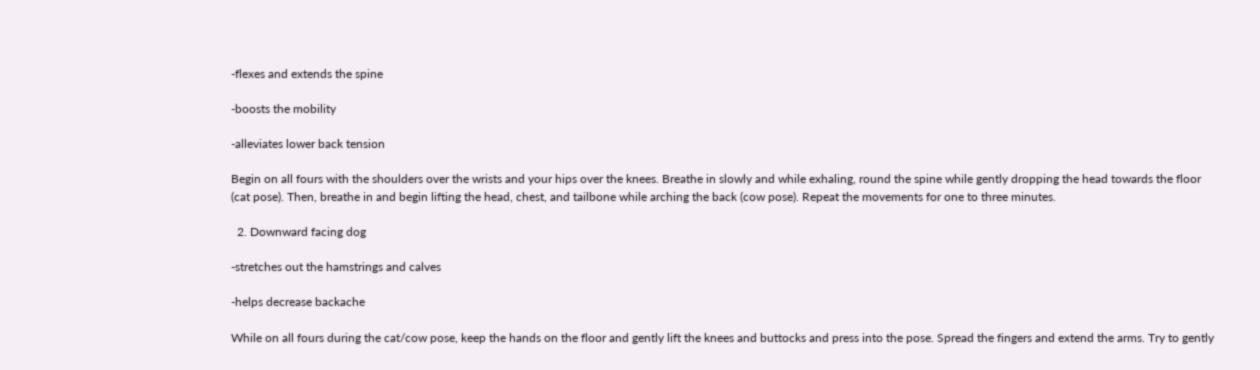-flexes and extends the spine

-boosts the mobility

-alleviates lower back tension

Begin on all fours with the shoulders over the wrists and your hips over the knees. Breathe in slowly and while exhaling, round the spine while gently dropping the head towards the floor (cat pose). Then, breathe in and begin lifting the head, chest, and tailbone while arching the back (cow pose). Repeat the movements for one to three minutes.

  2. Downward facing dog

-stretches out the hamstrings and calves

-helps decrease backache

While on all fours during the cat/cow pose, keep the hands on the floor and gently lift the knees and buttocks and press into the pose. Spread the fingers and extend the arms. Try to gently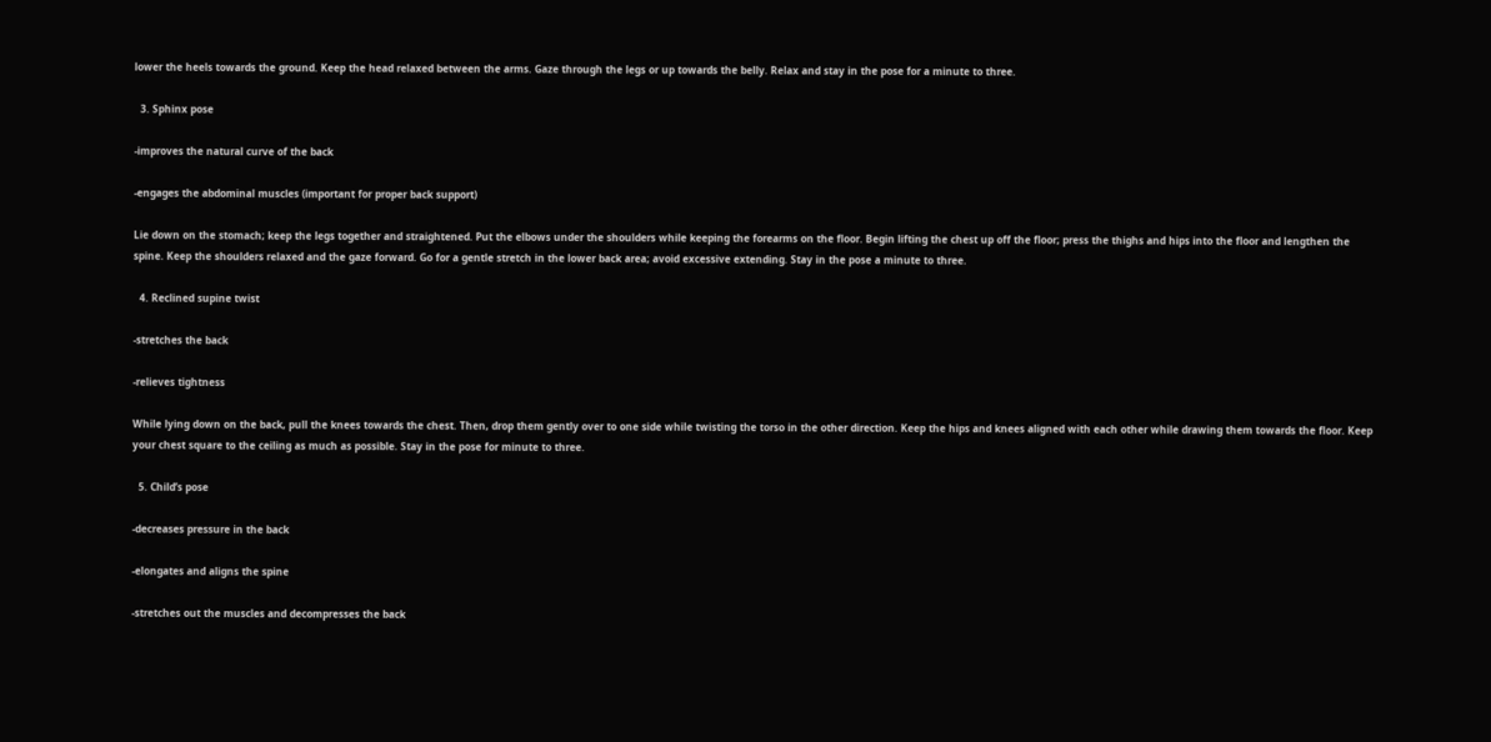lower the heels towards the ground. Keep the head relaxed between the arms. Gaze through the legs or up towards the belly. Relax and stay in the pose for a minute to three.

  3. Sphinx pose

-improves the natural curve of the back

-engages the abdominal muscles (important for proper back support)

Lie down on the stomach; keep the legs together and straightened. Put the elbows under the shoulders while keeping the forearms on the floor. Begin lifting the chest up off the floor; press the thighs and hips into the floor and lengthen the spine. Keep the shoulders relaxed and the gaze forward. Go for a gentle stretch in the lower back area; avoid excessive extending. Stay in the pose a minute to three.

  4. Reclined supine twist

-stretches the back

-relieves tightness

While lying down on the back, pull the knees towards the chest. Then, drop them gently over to one side while twisting the torso in the other direction. Keep the hips and knees aligned with each other while drawing them towards the floor. Keep your chest square to the ceiling as much as possible. Stay in the pose for minute to three.

  5. Child’s pose

-decreases pressure in the back

-elongates and aligns the spine

-stretches out the muscles and decompresses the back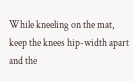While kneeling on the mat, keep the knees hip-width apart and the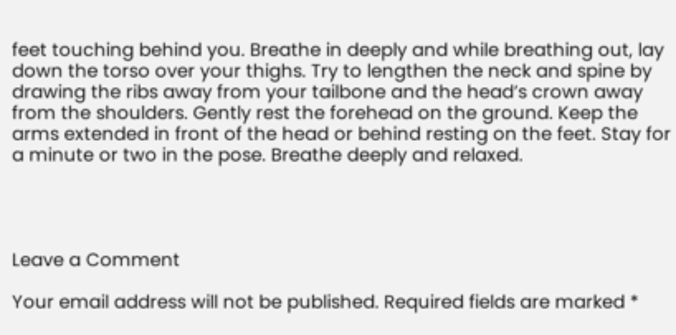feet touching behind you. Breathe in deeply and while breathing out, lay down the torso over your thighs. Try to lengthen the neck and spine by drawing the ribs away from your tailbone and the head’s crown away from the shoulders. Gently rest the forehead on the ground. Keep the arms extended in front of the head or behind resting on the feet. Stay for a minute or two in the pose. Breathe deeply and relaxed.




Leave a Comment

Your email address will not be published. Required fields are marked *